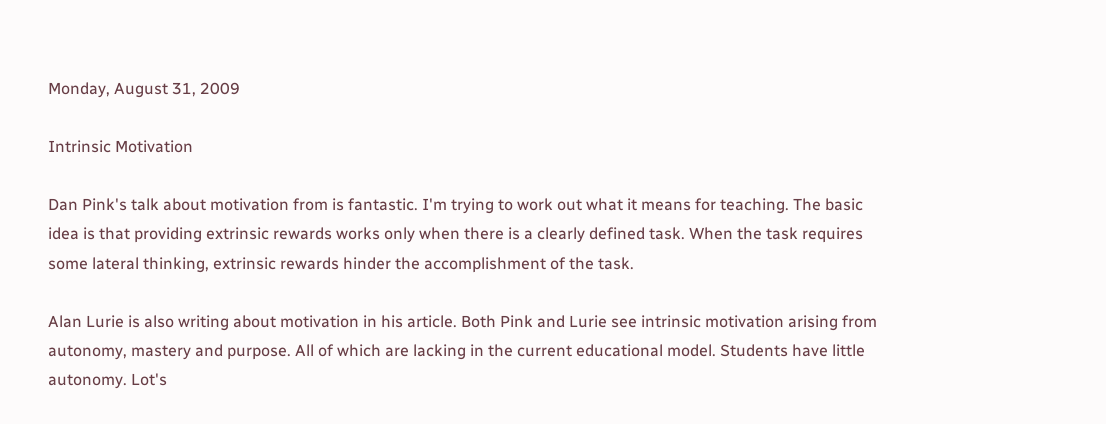Monday, August 31, 2009

Intrinsic Motivation

Dan Pink's talk about motivation from is fantastic. I'm trying to work out what it means for teaching. The basic idea is that providing extrinsic rewards works only when there is a clearly defined task. When the task requires some lateral thinking, extrinsic rewards hinder the accomplishment of the task.

Alan Lurie is also writing about motivation in his article. Both Pink and Lurie see intrinsic motivation arising from autonomy, mastery and purpose. All of which are lacking in the current educational model. Students have little autonomy. Lot's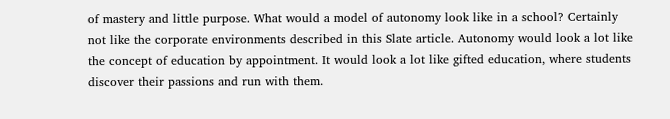of mastery and little purpose. What would a model of autonomy look like in a school? Certainly not like the corporate environments described in this Slate article. Autonomy would look a lot like the concept of education by appointment. It would look a lot like gifted education, where students discover their passions and run with them.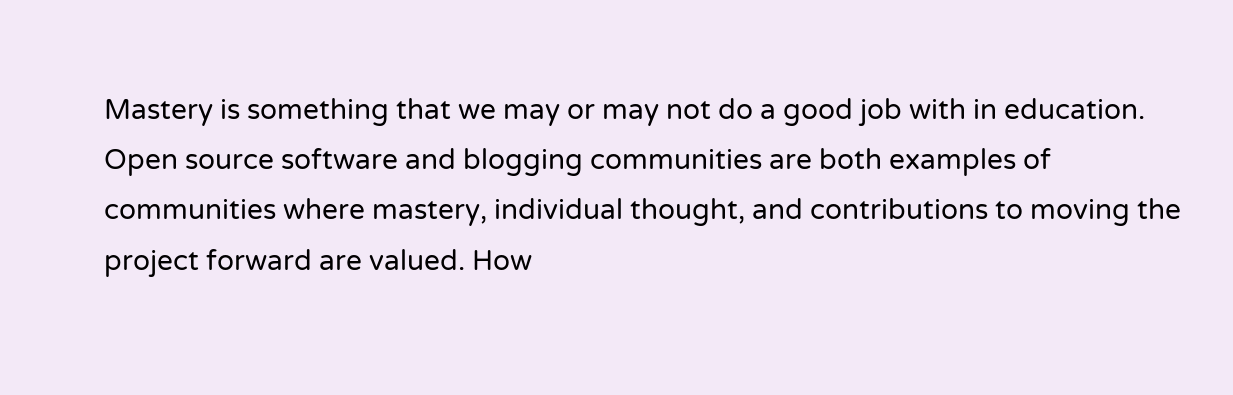Mastery is something that we may or may not do a good job with in education. Open source software and blogging communities are both examples of communities where mastery, individual thought, and contributions to moving the project forward are valued. How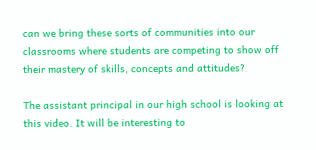can we bring these sorts of communities into our classrooms where students are competing to show off their mastery of skills, concepts and attitudes?

The assistant principal in our high school is looking at this video. It will be interesting to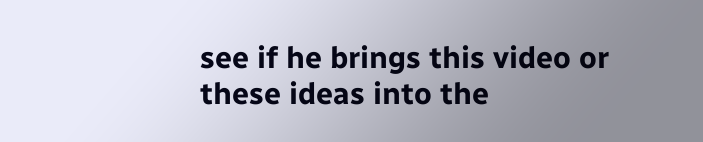see if he brings this video or these ideas into the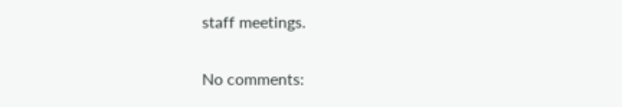staff meetings.

No comments: